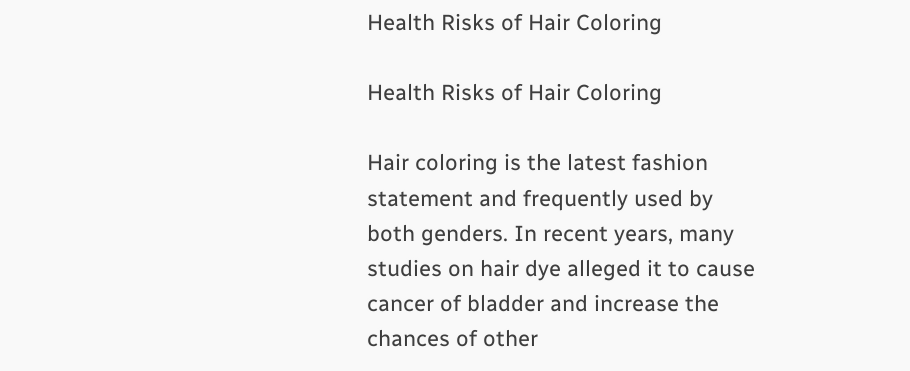Health Risks of Hair Coloring

Health Risks of Hair Coloring

Hair coloring is the latest fashion statement and frequently used by both genders. In recent years, many studies on hair dye alleged it to cause cancer of bladder and increase the chances of other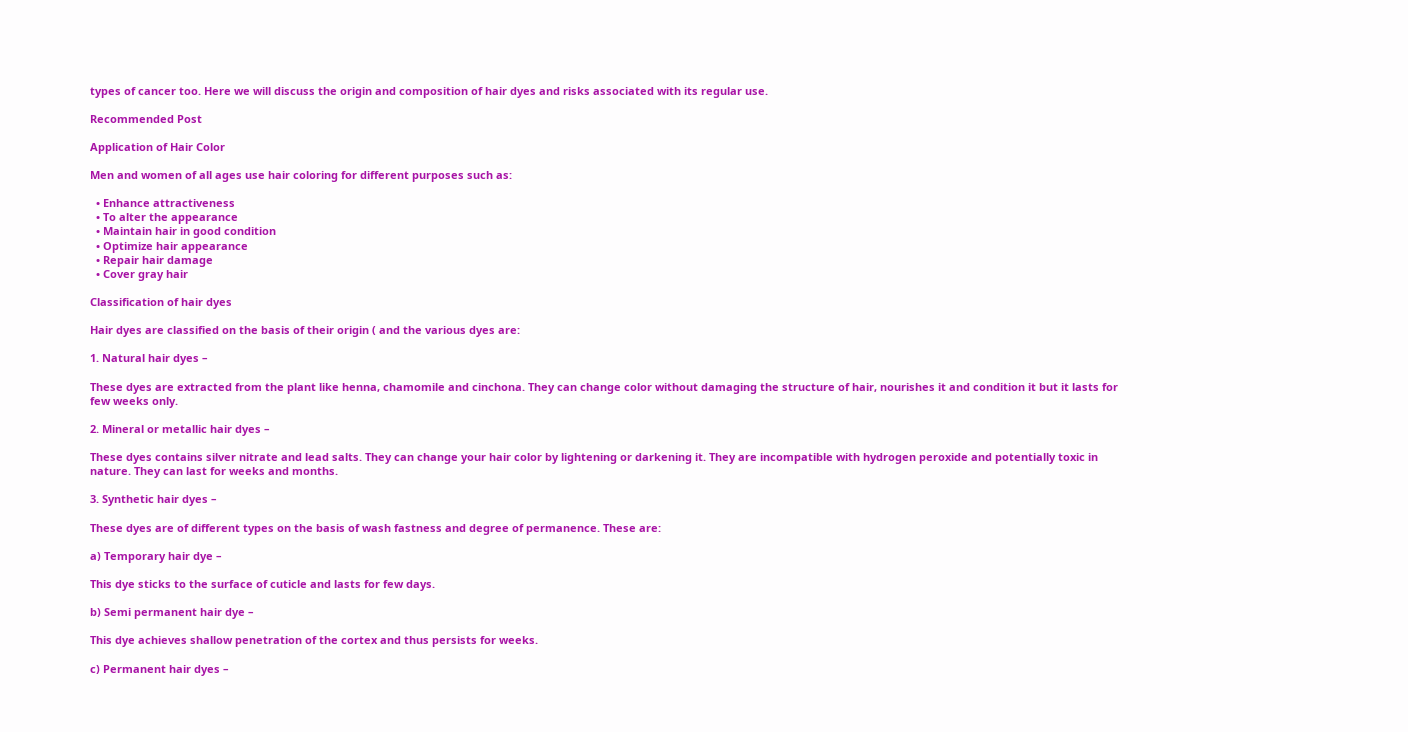types of cancer too. Here we will discuss the origin and composition of hair dyes and risks associated with its regular use.

Recommended Post

Application of Hair Color

Men and women of all ages use hair coloring for different purposes such as:

  • Enhance attractiveness
  • To alter the appearance
  • Maintain hair in good condition
  • Optimize hair appearance
  • Repair hair damage
  • Cover gray hair

Classification of hair dyes

Hair dyes are classified on the basis of their origin ( and the various dyes are:

1. Natural hair dyes –

These dyes are extracted from the plant like henna, chamomile and cinchona. They can change color without damaging the structure of hair, nourishes it and condition it but it lasts for few weeks only.

2. Mineral or metallic hair dyes –

These dyes contains silver nitrate and lead salts. They can change your hair color by lightening or darkening it. They are incompatible with hydrogen peroxide and potentially toxic in nature. They can last for weeks and months.

3. Synthetic hair dyes –

These dyes are of different types on the basis of wash fastness and degree of permanence. These are:

a) Temporary hair dye –

This dye sticks to the surface of cuticle and lasts for few days.

b) Semi permanent hair dye –

This dye achieves shallow penetration of the cortex and thus persists for weeks.

c) Permanent hair dyes –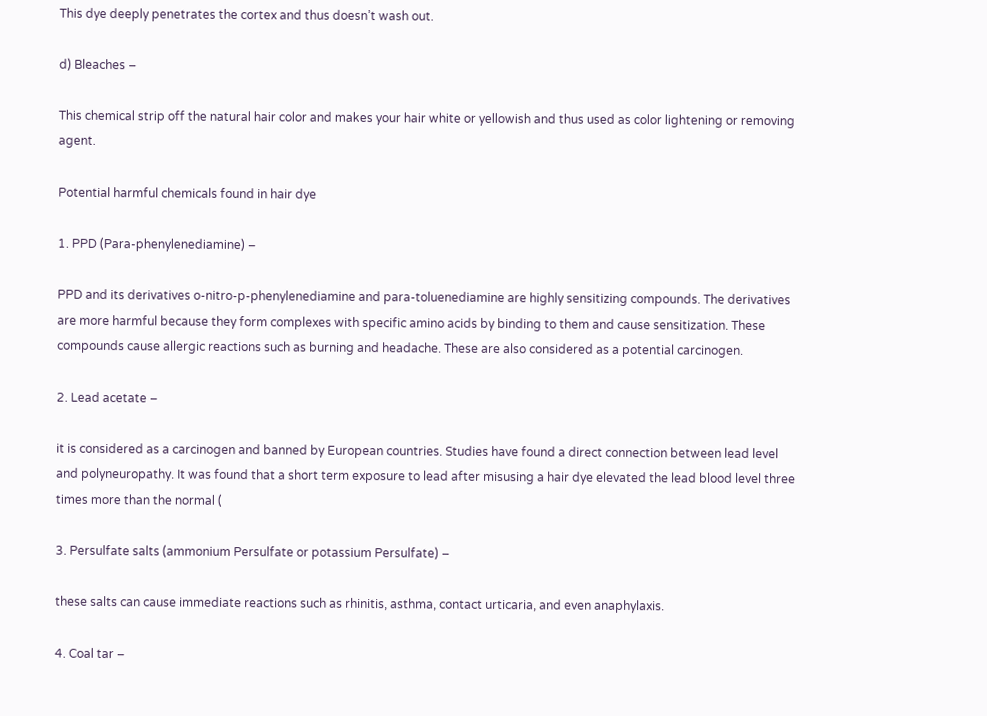This dye deeply penetrates the cortex and thus doesn’t wash out.

d) Bleaches –

This chemical strip off the natural hair color and makes your hair white or yellowish and thus used as color lightening or removing agent.

Potential harmful chemicals found in hair dye

1. PPD (Para-phenylenediamine) –

PPD and its derivatives o-nitro-p-phenylenediamine and para-toluenediamine are highly sensitizing compounds. The derivatives are more harmful because they form complexes with specific amino acids by binding to them and cause sensitization. These compounds cause allergic reactions such as burning and headache. These are also considered as a potential carcinogen.

2. Lead acetate –

it is considered as a carcinogen and banned by European countries. Studies have found a direct connection between lead level and polyneuropathy. It was found that a short term exposure to lead after misusing a hair dye elevated the lead blood level three times more than the normal (

3. Persulfate salts (ammonium Persulfate or potassium Persulfate) –

these salts can cause immediate reactions such as rhinitis, asthma, contact urticaria, and even anaphylaxis.

4. Coal tar –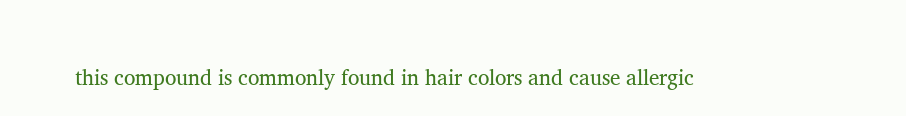this compound is commonly found in hair colors and cause allergic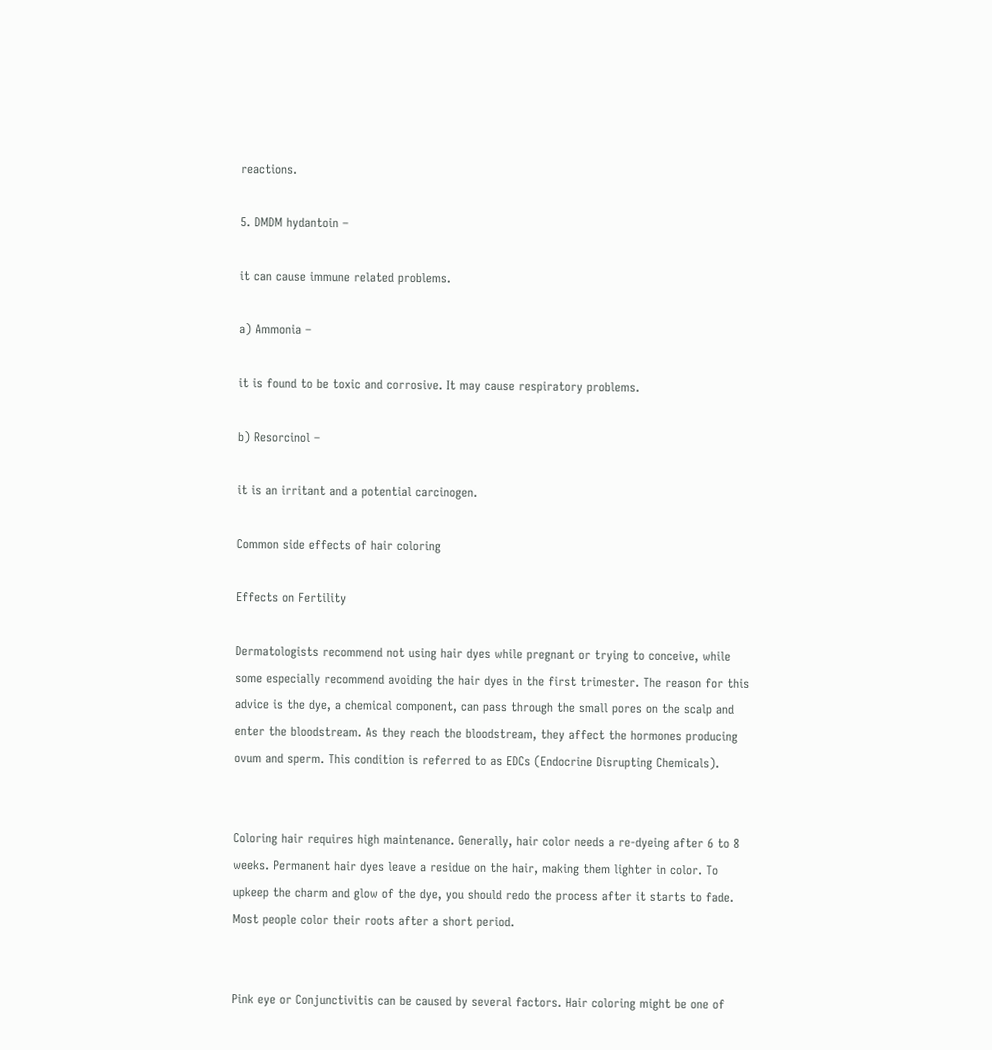reactions.

5. DMDM hydantoin –

it can cause immune related problems.

a) Ammonia –

it is found to be toxic and corrosive. It may cause respiratory problems.

b) Resorcinol –

it is an irritant and a potential carcinogen.

Common side effects of hair coloring

Effects on Fertility

Dermatologists recommend not using hair dyes while pregnant or trying to conceive, while some especially recommend avoiding the hair dyes in the first trimester. The reason for this advice is the dye, a chemical component, can pass through the small pores on the scalp and enter the bloodstream. As they reach the bloodstream, they affect the hormones producing ovum and sperm. This condition is referred to as EDCs (Endocrine Disrupting Chemicals).


Coloring hair requires high maintenance. Generally, hair color needs a re-dyeing after 6 to 8 weeks. Permanent hair dyes leave a residue on the hair, making them lighter in color. To upkeep the charm and glow of the dye, you should redo the process after it starts to fade. Most people color their roots after a short period.


Pink eye or Conjunctivitis can be caused by several factors. Hair coloring might be one of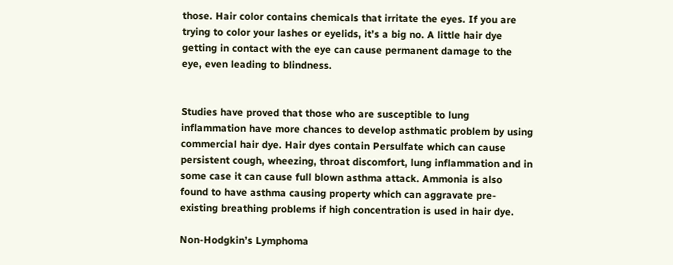those. Hair color contains chemicals that irritate the eyes. If you are trying to color your lashes or eyelids, it’s a big no. A little hair dye getting in contact with the eye can cause permanent damage to the eye, even leading to blindness.


Studies have proved that those who are susceptible to lung inflammation have more chances to develop asthmatic problem by using commercial hair dye. Hair dyes contain Persulfate which can cause persistent cough, wheezing, throat discomfort, lung inflammation and in some case it can cause full blown asthma attack. Ammonia is also found to have asthma causing property which can aggravate pre-existing breathing problems if high concentration is used in hair dye.

Non-Hodgkin’s Lymphoma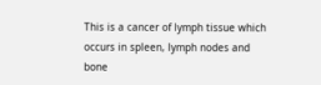This is a cancer of lymph tissue which occurs in spleen, lymph nodes and bone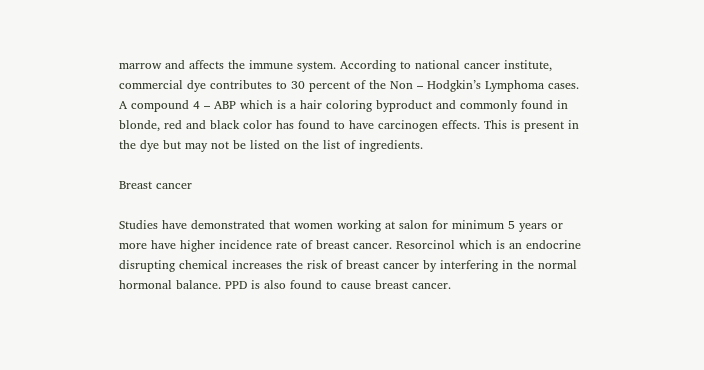marrow and affects the immune system. According to national cancer institute, commercial dye contributes to 30 percent of the Non – Hodgkin’s Lymphoma cases. A compound 4 – ABP which is a hair coloring byproduct and commonly found in blonde, red and black color has found to have carcinogen effects. This is present in the dye but may not be listed on the list of ingredients.

Breast cancer

Studies have demonstrated that women working at salon for minimum 5 years or more have higher incidence rate of breast cancer. Resorcinol which is an endocrine disrupting chemical increases the risk of breast cancer by interfering in the normal hormonal balance. PPD is also found to cause breast cancer.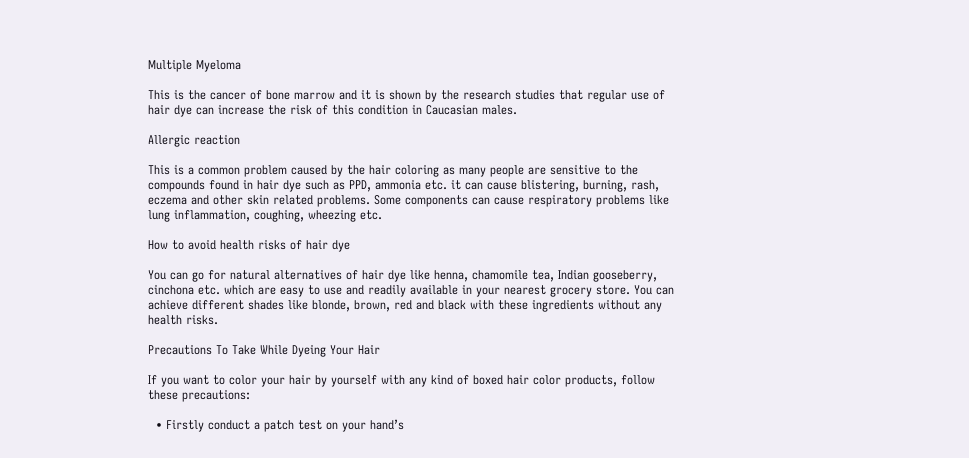Multiple Myeloma

This is the cancer of bone marrow and it is shown by the research studies that regular use of hair dye can increase the risk of this condition in Caucasian males.

Allergic reaction

This is a common problem caused by the hair coloring as many people are sensitive to the compounds found in hair dye such as PPD, ammonia etc. it can cause blistering, burning, rash, eczema and other skin related problems. Some components can cause respiratory problems like lung inflammation, coughing, wheezing etc.

How to avoid health risks of hair dye

You can go for natural alternatives of hair dye like henna, chamomile tea, Indian gooseberry, cinchona etc. which are easy to use and readily available in your nearest grocery store. You can achieve different shades like blonde, brown, red and black with these ingredients without any health risks.

Precautions To Take While Dyeing Your Hair

If you want to color your hair by yourself with any kind of boxed hair color products, follow these precautions:

  • Firstly conduct a patch test on your hand’s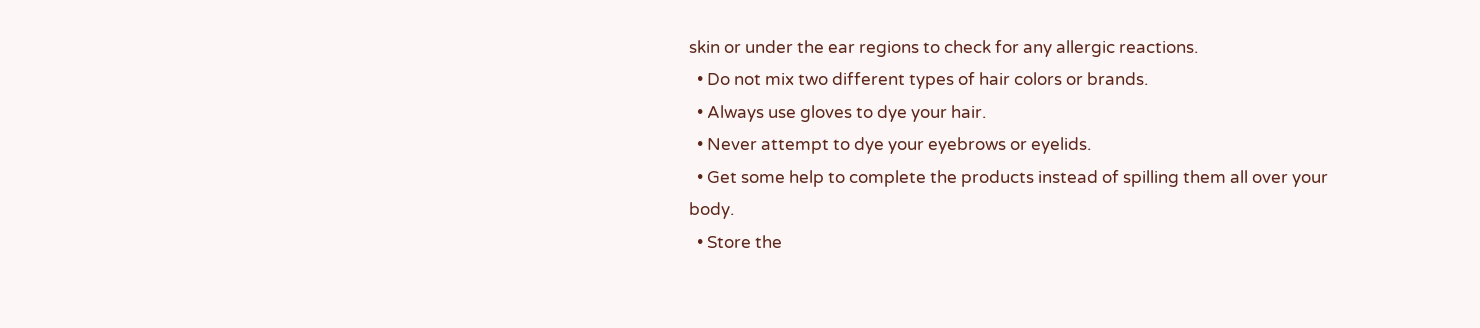skin or under the ear regions to check for any allergic reactions.
  • Do not mix two different types of hair colors or brands.
  • Always use gloves to dye your hair.
  • Never attempt to dye your eyebrows or eyelids.
  • Get some help to complete the products instead of spilling them all over your body.
  • Store the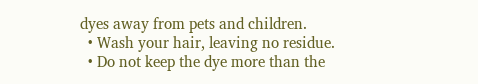dyes away from pets and children.
  • Wash your hair, leaving no residue.
  • Do not keep the dye more than the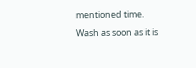mentioned time. Wash as soon as it is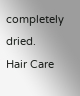completely dried.
Hair Care